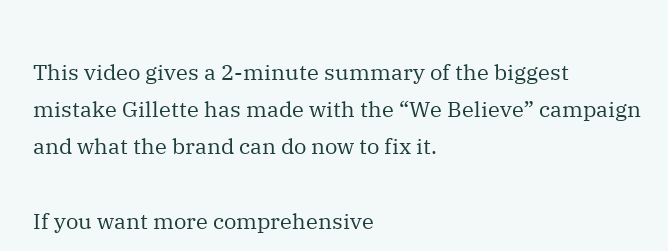This video gives a 2-minute summary of the biggest mistake Gillette has made with the “We Believe” campaign and what the brand can do now to fix it.

If you want more comprehensive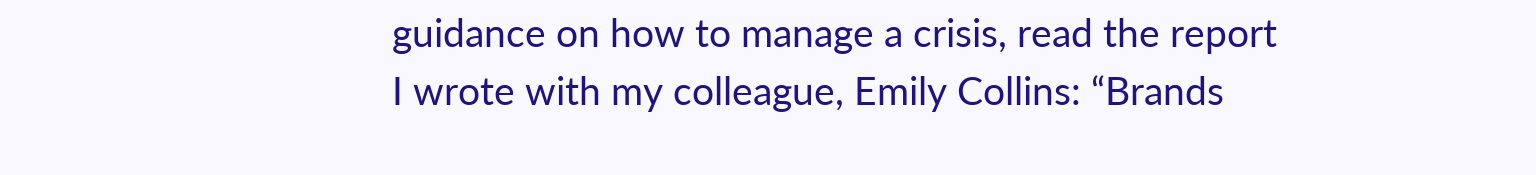guidance on how to manage a crisis, read the report I wrote with my colleague, Emily Collins: “Brands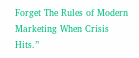Forget The Rules of Modern Marketing When Crisis Hits.”